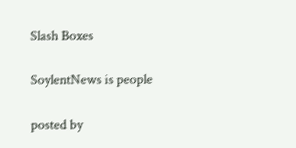Slash Boxes

SoylentNews is people

posted by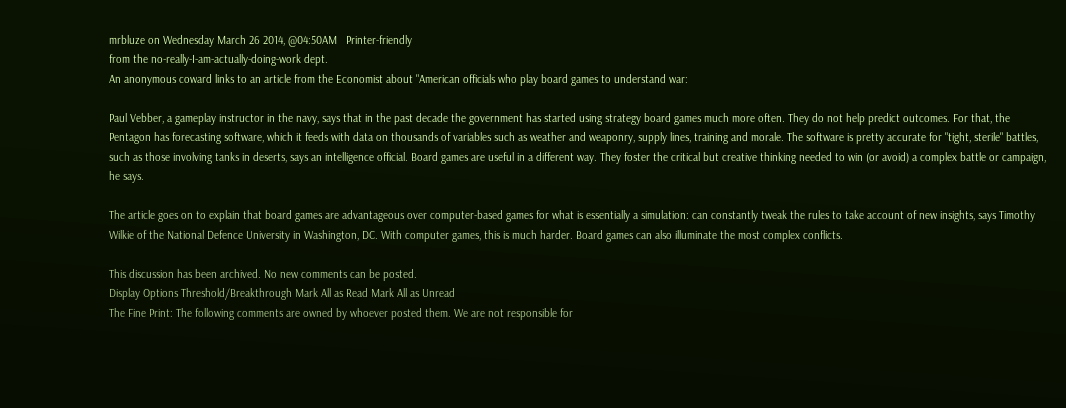mrbluze on Wednesday March 26 2014, @04:50AM   Printer-friendly
from the no-really-I-am-actually-doing-work dept.
An anonymous coward links to an article from the Economist about "American officials who play board games to understand war:

Paul Vebber, a gameplay instructor in the navy, says that in the past decade the government has started using strategy board games much more often. They do not help predict outcomes. For that, the Pentagon has forecasting software, which it feeds with data on thousands of variables such as weather and weaponry, supply lines, training and morale. The software is pretty accurate for "tight, sterile" battles, such as those involving tanks in deserts, says an intelligence official. Board games are useful in a different way. They foster the critical but creative thinking needed to win (or avoid) a complex battle or campaign, he says.

The article goes on to explain that board games are advantageous over computer-based games for what is essentially a simulation: can constantly tweak the rules to take account of new insights, says Timothy Wilkie of the National Defence University in Washington, DC. With computer games, this is much harder. Board games can also illuminate the most complex conflicts.

This discussion has been archived. No new comments can be posted.
Display Options Threshold/Breakthrough Mark All as Read Mark All as Unread
The Fine Print: The following comments are owned by whoever posted them. We are not responsible for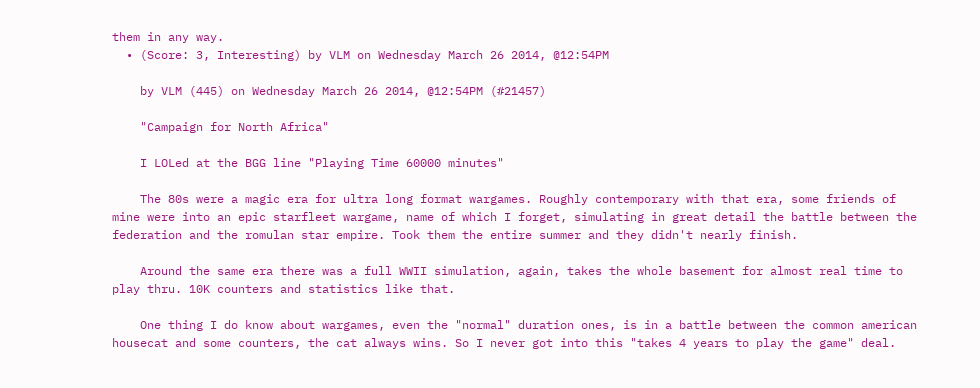them in any way.
  • (Score: 3, Interesting) by VLM on Wednesday March 26 2014, @12:54PM

    by VLM (445) on Wednesday March 26 2014, @12:54PM (#21457)

    "Campaign for North Africa"

    I LOLed at the BGG line "Playing Time 60000 minutes"

    The 80s were a magic era for ultra long format wargames. Roughly contemporary with that era, some friends of mine were into an epic starfleet wargame, name of which I forget, simulating in great detail the battle between the federation and the romulan star empire. Took them the entire summer and they didn't nearly finish.

    Around the same era there was a full WWII simulation, again, takes the whole basement for almost real time to play thru. 10K counters and statistics like that.

    One thing I do know about wargames, even the "normal" duration ones, is in a battle between the common american housecat and some counters, the cat always wins. So I never got into this "takes 4 years to play the game" deal.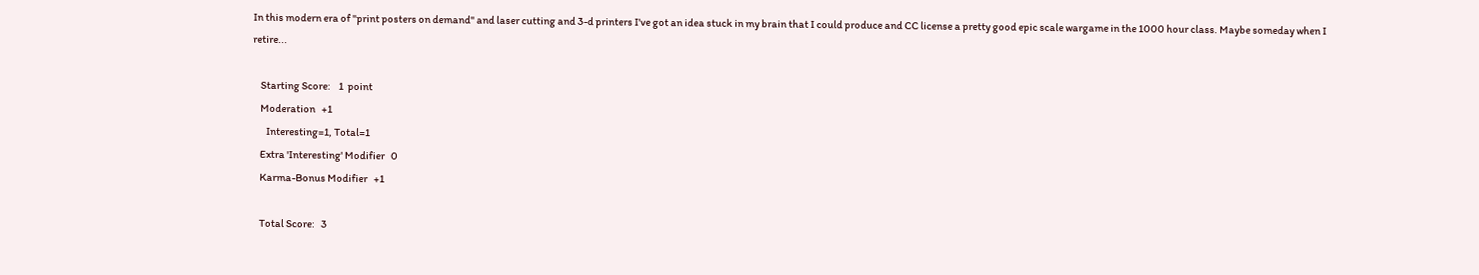In this modern era of "print posters on demand" and laser cutting and 3-d printers I've got an idea stuck in my brain that I could produce and CC license a pretty good epic scale wargame in the 1000 hour class. Maybe someday when I retire...

    Starting Score:    1  point
    Moderation   +1
       Interesting=1, Total=1
    Extra 'Interesting' Modifier   0
    Karma-Bonus Modifier   +1

    Total Score:   3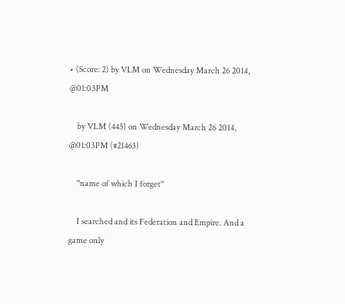• (Score: 2) by VLM on Wednesday March 26 2014, @01:03PM

    by VLM (445) on Wednesday March 26 2014, @01:03PM (#21463)

    "name of which I forget"

    I searched and its Federation and Empire. And a game only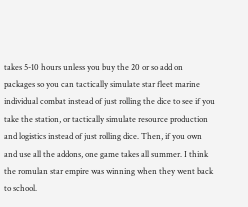takes 5-10 hours unless you buy the 20 or so add on packages so you can tactically simulate star fleet marine individual combat instead of just rolling the dice to see if you take the station, or tactically simulate resource production and logistics instead of just rolling dice. Then, if you own and use all the addons, one game takes all summer. I think the romulan star empire was winning when they went back to school.